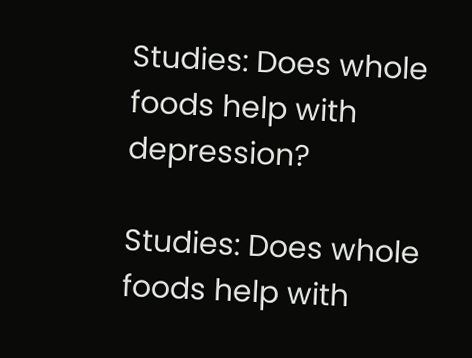Studies: Does whole foods help with depression?

Studies: Does whole foods help with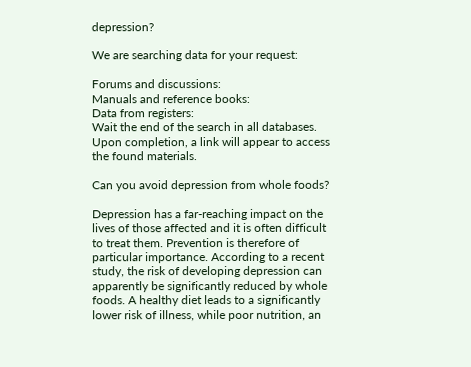depression?

We are searching data for your request:

Forums and discussions:
Manuals and reference books:
Data from registers:
Wait the end of the search in all databases.
Upon completion, a link will appear to access the found materials.

Can you avoid depression from whole foods?

Depression has a far-reaching impact on the lives of those affected and it is often difficult to treat them. Prevention is therefore of particular importance. According to a recent study, the risk of developing depression can apparently be significantly reduced by whole foods. A healthy diet leads to a significantly lower risk of illness, while poor nutrition, an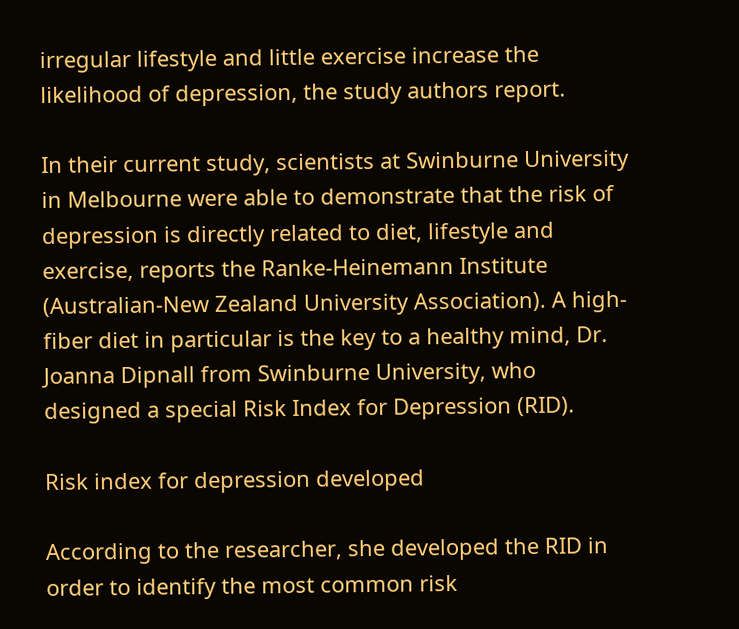irregular lifestyle and little exercise increase the likelihood of depression, the study authors report.

In their current study, scientists at Swinburne University in Melbourne were able to demonstrate that the risk of depression is directly related to diet, lifestyle and exercise, reports the Ranke-Heinemann Institute (Australian-New Zealand University Association). A high-fiber diet in particular is the key to a healthy mind, Dr. Joanna Dipnall from Swinburne University, who designed a special Risk Index for Depression (RID).

Risk index for depression developed

According to the researcher, she developed the RID in order to identify the most common risk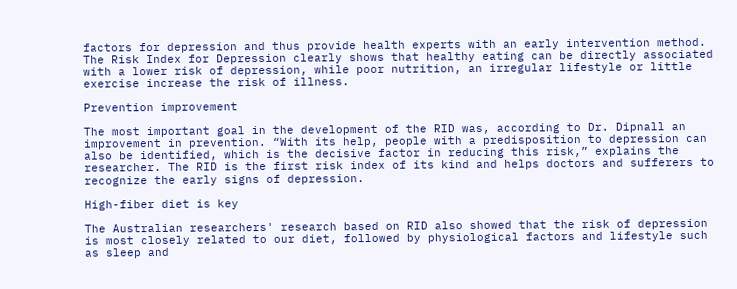factors for depression and thus provide health experts with an early intervention method. The Risk Index for Depression clearly shows that healthy eating can be directly associated with a lower risk of depression, while poor nutrition, an irregular lifestyle or little exercise increase the risk of illness.

Prevention improvement

The most important goal in the development of the RID was, according to Dr. Dipnall an improvement in prevention. “With its help, people with a predisposition to depression can also be identified, which is the decisive factor in reducing this risk,” explains the researcher. The RID is the first risk index of its kind and helps doctors and sufferers to recognize the early signs of depression.

High-fiber diet is key

The Australian researchers' research based on RID also showed that the risk of depression is most closely related to our diet, followed by physiological factors and lifestyle such as sleep and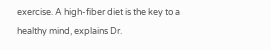exercise. A high-fiber diet is the key to a healthy mind, explains Dr.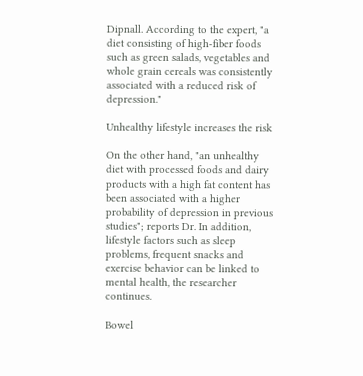Dipnall. According to the expert, "a diet consisting of high-fiber foods such as green salads, vegetables and whole grain cereals was consistently associated with a reduced risk of depression."

Unhealthy lifestyle increases the risk

On the other hand, "an unhealthy diet with processed foods and dairy products with a high fat content has been associated with a higher probability of depression in previous studies"; reports Dr. In addition, lifestyle factors such as sleep problems, frequent snacks and exercise behavior can be linked to mental health, the researcher continues.

Bowel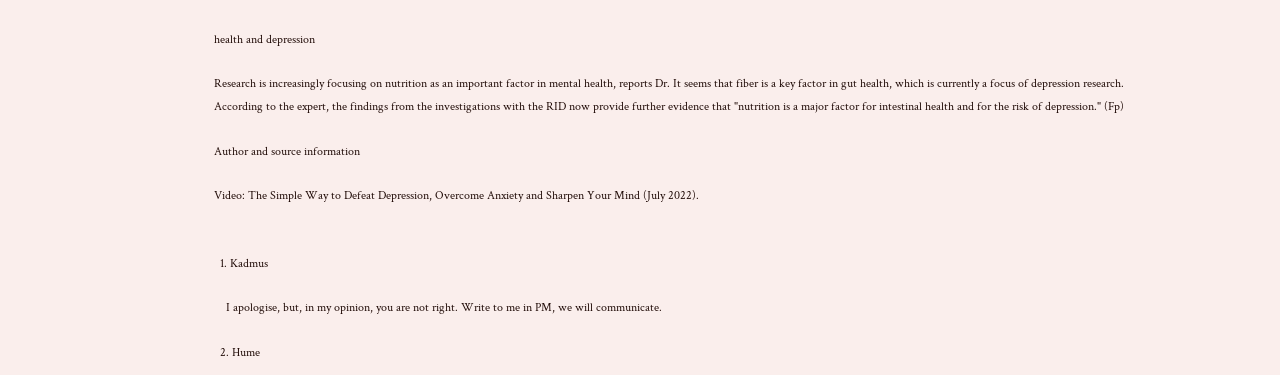health and depression

Research is increasingly focusing on nutrition as an important factor in mental health, reports Dr. It seems that fiber is a key factor in gut health, which is currently a focus of depression research. According to the expert, the findings from the investigations with the RID now provide further evidence that "nutrition is a major factor for intestinal health and for the risk of depression." (Fp)

Author and source information

Video: The Simple Way to Defeat Depression, Overcome Anxiety and Sharpen Your Mind (July 2022).


  1. Kadmus

    I apologise, but, in my opinion, you are not right. Write to me in PM, we will communicate.

  2. Hume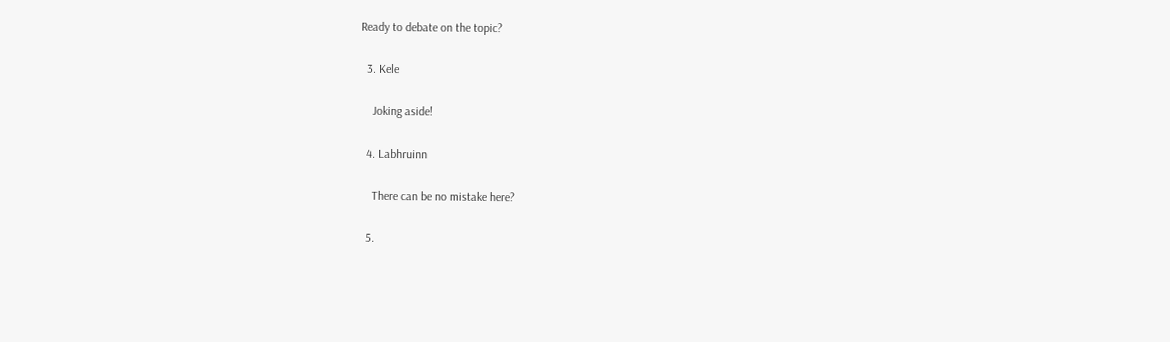Ready to debate on the topic?

  3. Kele

    Joking aside!

  4. Labhruinn

    There can be no mistake here?

  5.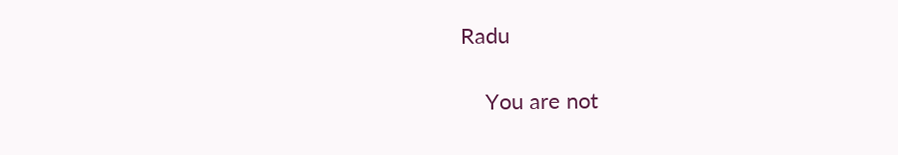Radu

    You are not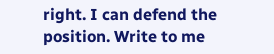right. I can defend the position. Write to me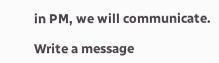in PM, we will communicate.

Write a message